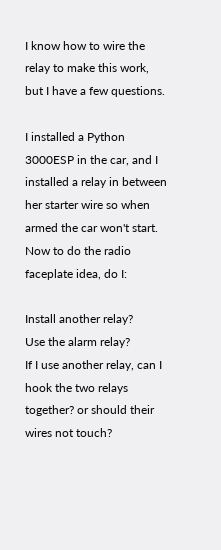I know how to wire the relay to make this work, but I have a few questions.

I installed a Python 3000ESP in the car, and I installed a relay in between her starter wire so when armed the car won't start. Now to do the radio faceplate idea, do I:

Install another relay?
Use the alarm relay?
If I use another relay, can I hook the two relays together? or should their wires not touch?